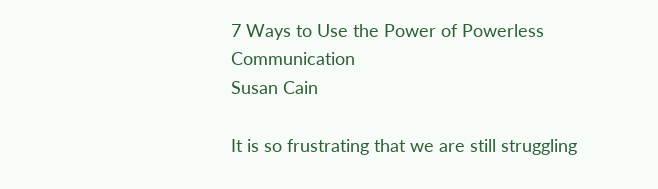7 Ways to Use the Power of Powerless Communication
Susan Cain

It is so frustrating that we are still struggling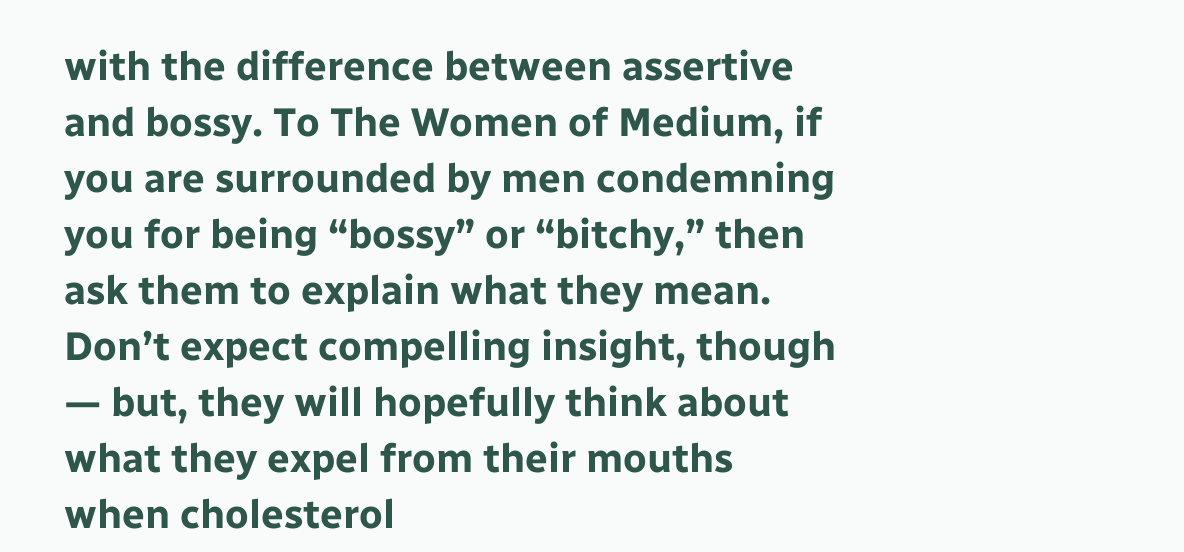with the difference between assertive and bossy. To The Women of Medium, if you are surrounded by men condemning you for being “bossy” or “bitchy,” then ask them to explain what they mean. Don’t expect compelling insight, though — but, they will hopefully think about what they expel from their mouths when cholesterol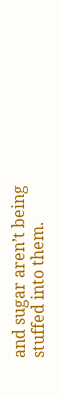and sugar aren’t being stuffed into them.